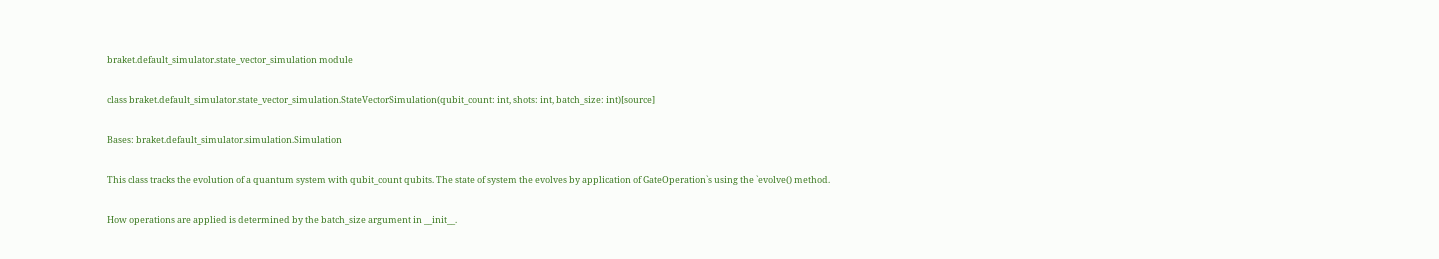braket.default_simulator.state_vector_simulation module

class braket.default_simulator.state_vector_simulation.StateVectorSimulation(qubit_count: int, shots: int, batch_size: int)[source]

Bases: braket.default_simulator.simulation.Simulation

This class tracks the evolution of a quantum system with qubit_count qubits. The state of system the evolves by application of GateOperation`s using the `evolve() method.

How operations are applied is determined by the batch_size argument in __init__.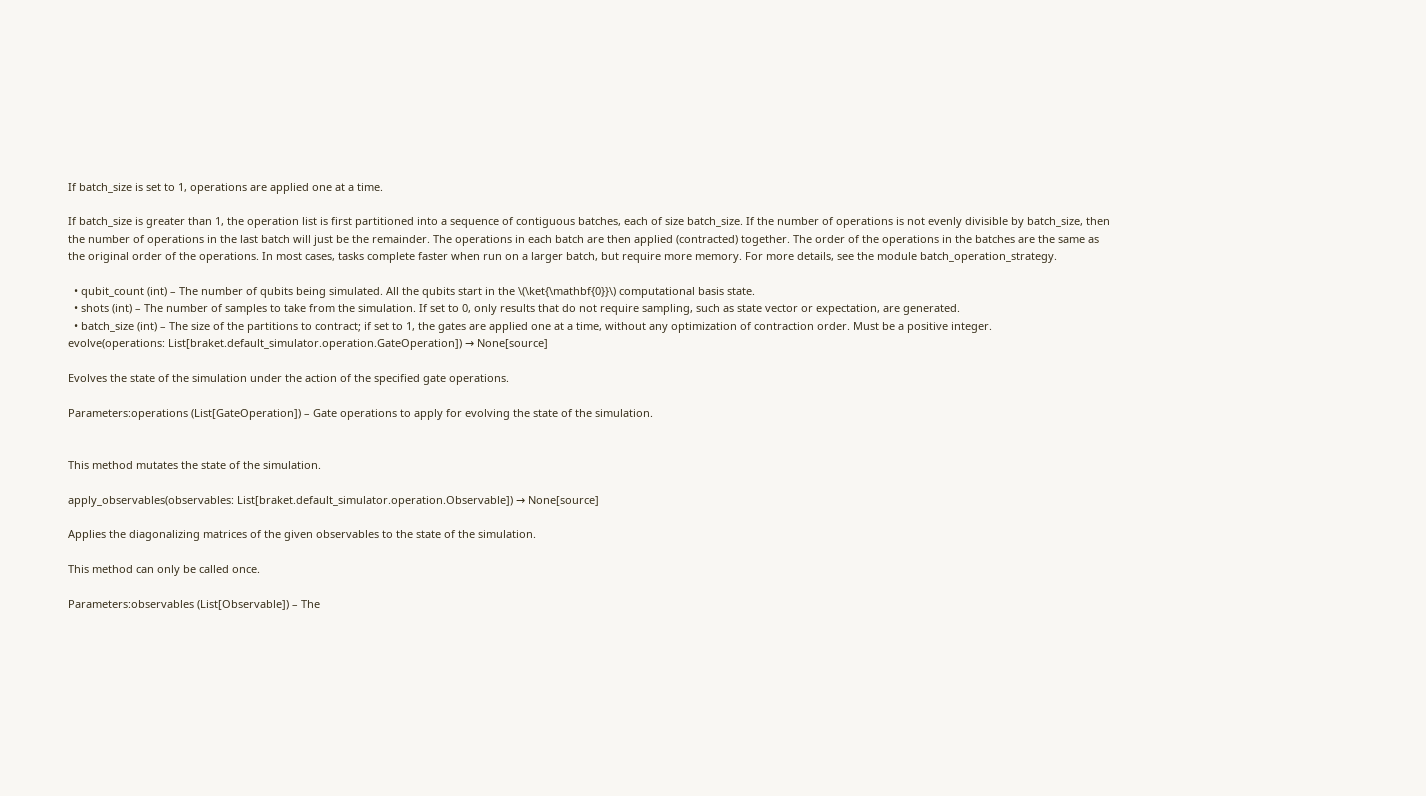If batch_size is set to 1, operations are applied one at a time.

If batch_size is greater than 1, the operation list is first partitioned into a sequence of contiguous batches, each of size batch_size. If the number of operations is not evenly divisible by batch_size, then the number of operations in the last batch will just be the remainder. The operations in each batch are then applied (contracted) together. The order of the operations in the batches are the same as the original order of the operations. In most cases, tasks complete faster when run on a larger batch, but require more memory. For more details, see the module batch_operation_strategy.

  • qubit_count (int) – The number of qubits being simulated. All the qubits start in the \(\ket{\mathbf{0}}\) computational basis state.
  • shots (int) – The number of samples to take from the simulation. If set to 0, only results that do not require sampling, such as state vector or expectation, are generated.
  • batch_size (int) – The size of the partitions to contract; if set to 1, the gates are applied one at a time, without any optimization of contraction order. Must be a positive integer.
evolve(operations: List[braket.default_simulator.operation.GateOperation]) → None[source]

Evolves the state of the simulation under the action of the specified gate operations.

Parameters:operations (List[GateOperation]) – Gate operations to apply for evolving the state of the simulation.


This method mutates the state of the simulation.

apply_observables(observables: List[braket.default_simulator.operation.Observable]) → None[source]

Applies the diagonalizing matrices of the given observables to the state of the simulation.

This method can only be called once.

Parameters:observables (List[Observable]) – The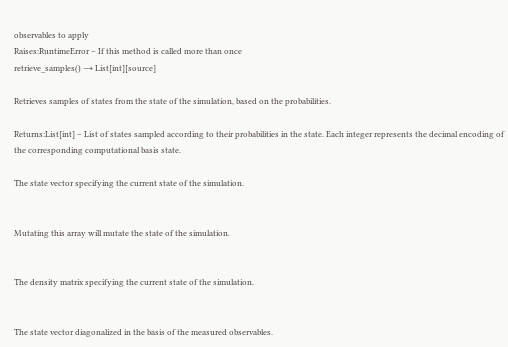observables to apply
Raises:RuntimeError – If this method is called more than once
retrieve_samples() → List[int][source]

Retrieves samples of states from the state of the simulation, based on the probabilities.

Returns:List[int] – List of states sampled according to their probabilities in the state. Each integer represents the decimal encoding of the corresponding computational basis state.

The state vector specifying the current state of the simulation.


Mutating this array will mutate the state of the simulation.


The density matrix specifying the current state of the simulation.


The state vector diagonalized in the basis of the measured observables.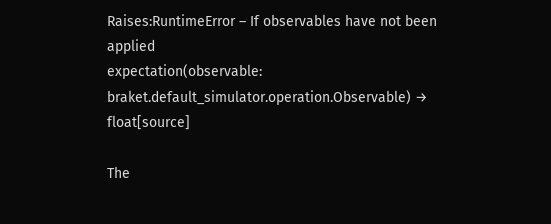Raises:RuntimeError – If observables have not been applied
expectation(observable: braket.default_simulator.operation.Observable) → float[source]

The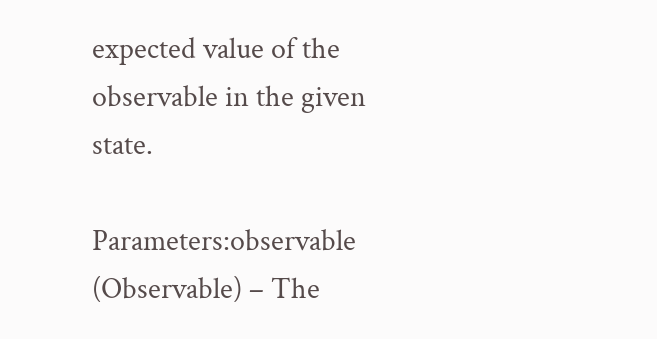expected value of the observable in the given state.

Parameters:observable (Observable) – The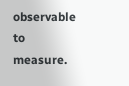observable to measure.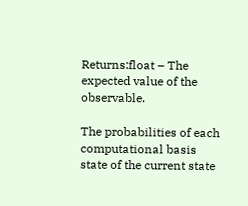Returns:float – The expected value of the observable.

The probabilities of each computational basis state of the current state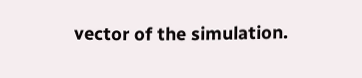vector of the simulation.